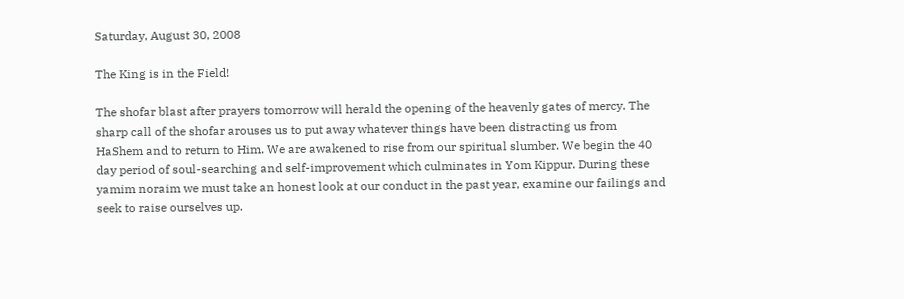Saturday, August 30, 2008

The King is in the Field!

The shofar blast after prayers tomorrow will herald the opening of the heavenly gates of mercy. The sharp call of the shofar arouses us to put away whatever things have been distracting us from HaShem and to return to Him. We are awakened to rise from our spiritual slumber. We begin the 40 day period of soul-searching and self-improvement which culminates in Yom Kippur. During these yamim noraim we must take an honest look at our conduct in the past year, examine our failings and seek to raise ourselves up.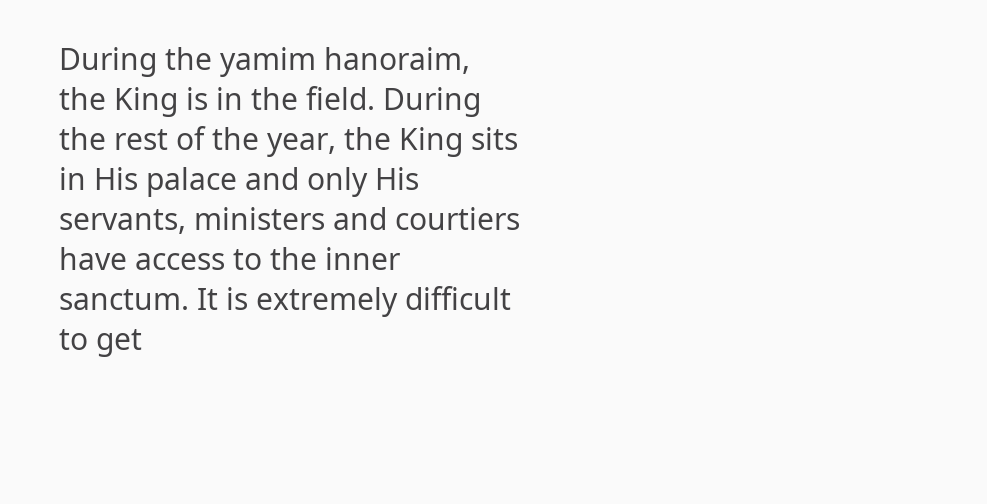During the yamim hanoraim, the King is in the field. During the rest of the year, the King sits in His palace and only His servants, ministers and courtiers have access to the inner sanctum. It is extremely difficult to get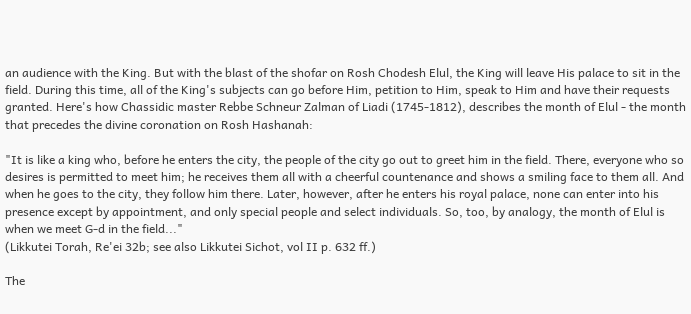an audience with the King. But with the blast of the shofar on Rosh Chodesh Elul, the King will leave His palace to sit in the field. During this time, all of the King's subjects can go before Him, petition to Him, speak to Him and have their requests granted. Here's how Chassidic master Rebbe Schneur Zalman of Liadi (1745-1812), describes the month of Elul - the month that precedes the divine coronation on Rosh Hashanah:

"It is like a king who, before he enters the city, the people of the city go out to greet him in the field. There, everyone who so desires is permitted to meet him; he receives them all with a cheerful countenance and shows a smiling face to them all. And when he goes to the city, they follow him there. Later, however, after he enters his royal palace, none can enter into his presence except by appointment, and only special people and select individuals. So, too, by analogy, the month of Elul is when we meet G-d in the field..."
(Likkutei Torah, Re'ei 32b; see also Likkutei Sichot, vol II p. 632 ff.)

The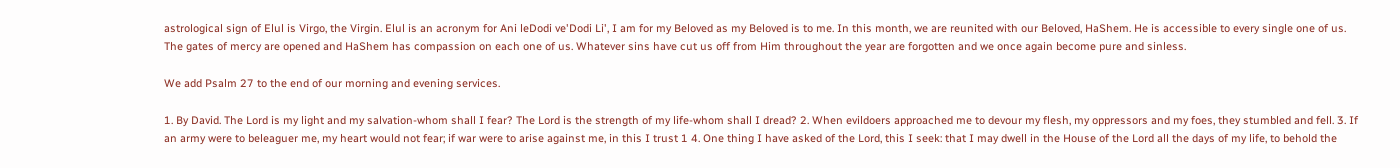astrological sign of Elul is Virgo, the Virgin. Elul is an acronym for Ani leDodi ve'Dodi Li', I am for my Beloved as my Beloved is to me. In this month, we are reunited with our Beloved, HaShem. He is accessible to every single one of us. The gates of mercy are opened and HaShem has compassion on each one of us. Whatever sins have cut us off from Him throughout the year are forgotten and we once again become pure and sinless.

We add Psalm 27 to the end of our morning and evening services.

1. By David. The Lord is my light and my salvation-whom shall I fear? The Lord is the strength of my life-whom shall I dread? 2. When evildoers approached me to devour my flesh, my oppressors and my foes, they stumbled and fell. 3. If an army were to beleaguer me, my heart would not fear; if war were to arise against me, in this I trust 1 4. One thing I have asked of the Lord, this I seek: that I may dwell in the House of the Lord all the days of my life, to behold the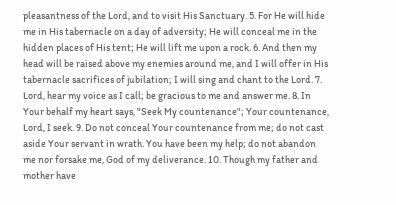pleasantness of the Lord, and to visit His Sanctuary. 5. For He will hide me in His tabernacle on a day of adversity; He will conceal me in the hidden places of His tent; He will lift me upon a rock. 6. And then my head will be raised above my enemies around me, and I will offer in His tabernacle sacrifices of jubilation; I will sing and chant to the Lord. 7. Lord, hear my voice as I call; be gracious to me and answer me. 8. In Your behalf my heart says, "Seek My countenance"; Your countenance, Lord, I seek. 9. Do not conceal Your countenance from me; do not cast aside Your servant in wrath. You have been my help; do not abandon me nor forsake me, God of my deliverance. 10. Though my father and mother have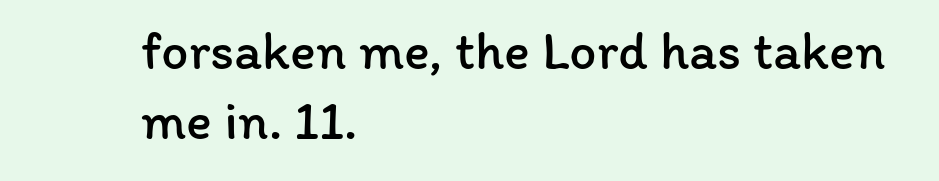forsaken me, the Lord has taken me in. 11.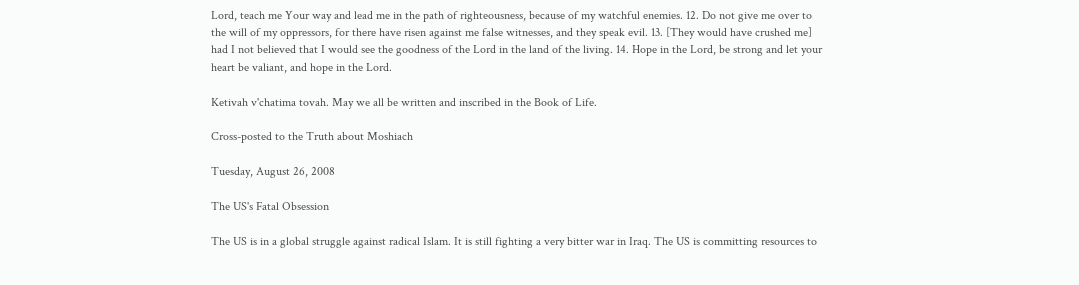Lord, teach me Your way and lead me in the path of righteousness, because of my watchful enemies. 12. Do not give me over to the will of my oppressors, for there have risen against me false witnesses, and they speak evil. 13. [They would have crushed me] had I not believed that I would see the goodness of the Lord in the land of the living. 14. Hope in the Lord, be strong and let your heart be valiant, and hope in the Lord.

Ketivah v'chatima tovah. May we all be written and inscribed in the Book of Life.

Cross-posted to the Truth about Moshiach

Tuesday, August 26, 2008

The US's Fatal Obsession

The US is in a global struggle against radical Islam. It is still fighting a very bitter war in Iraq. The US is committing resources to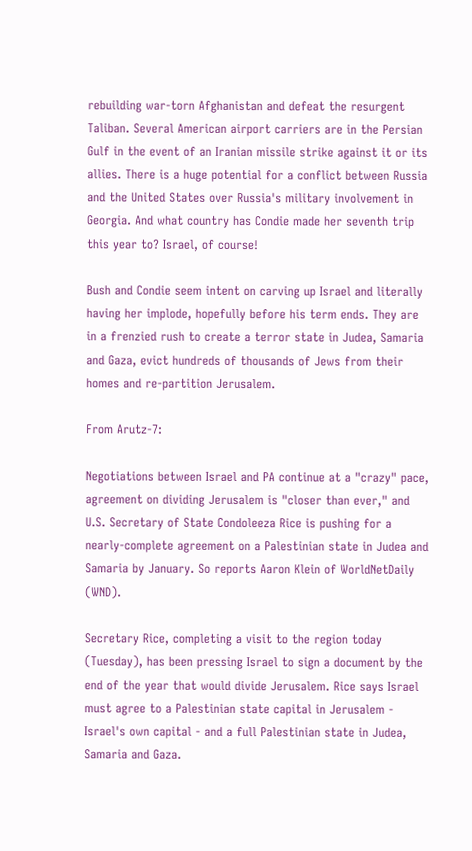rebuilding war-torn Afghanistan and defeat the resurgent Taliban. Several American airport carriers are in the Persian Gulf in the event of an Iranian missile strike against it or its allies. There is a huge potential for a conflict between Russia and the United States over Russia's military involvement in Georgia. And what country has Condie made her seventh trip this year to? Israel, of course!

Bush and Condie seem intent on carving up Israel and literally having her implode, hopefully before his term ends. They are in a frenzied rush to create a terror state in Judea, Samaria and Gaza, evict hundreds of thousands of Jews from their homes and re-partition Jerusalem.

From Arutz-7:

Negotiations between Israel and PA continue at a "crazy" pace, agreement on dividing Jerusalem is "closer than ever," and U.S. Secretary of State Condoleeza Rice is pushing for a nearly-complete agreement on a Palestinian state in Judea and Samaria by January. So reports Aaron Klein of WorldNetDaily (WND).

Secretary Rice, completing a visit to the region today (Tuesday), has been pressing Israel to sign a document by the end of the year that would divide Jerusalem. Rice says Israel must agree to a Palestinian state capital in Jerusalem - Israel's own capital - and a full Palestinian state in Judea, Samaria and Gaza.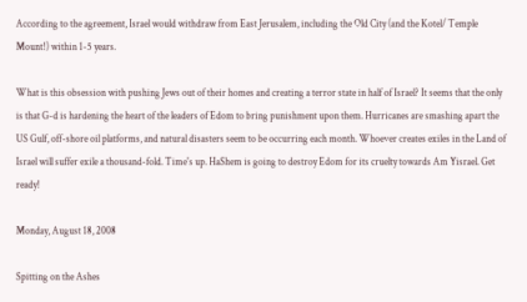According to the agreement, Israel would withdraw from East Jerusalem, including the Old City (and the Kotel/ Temple Mount!) within 1-5 years.

What is this obsession with pushing Jews out of their homes and creating a terror state in half of Israel? It seems that the only is that G-d is hardening the heart of the leaders of Edom to bring punishment upon them. Hurricanes are smashing apart the US Gulf, off-shore oil platforms, and natural disasters seem to be occurring each month. Whoever creates exiles in the Land of Israel will suffer exile a thousand-fold. Time's up. HaShem is going to destroy Edom for its cruelty towards Am Yisrael. Get ready!

Monday, August 18, 2008

Spitting on the Ashes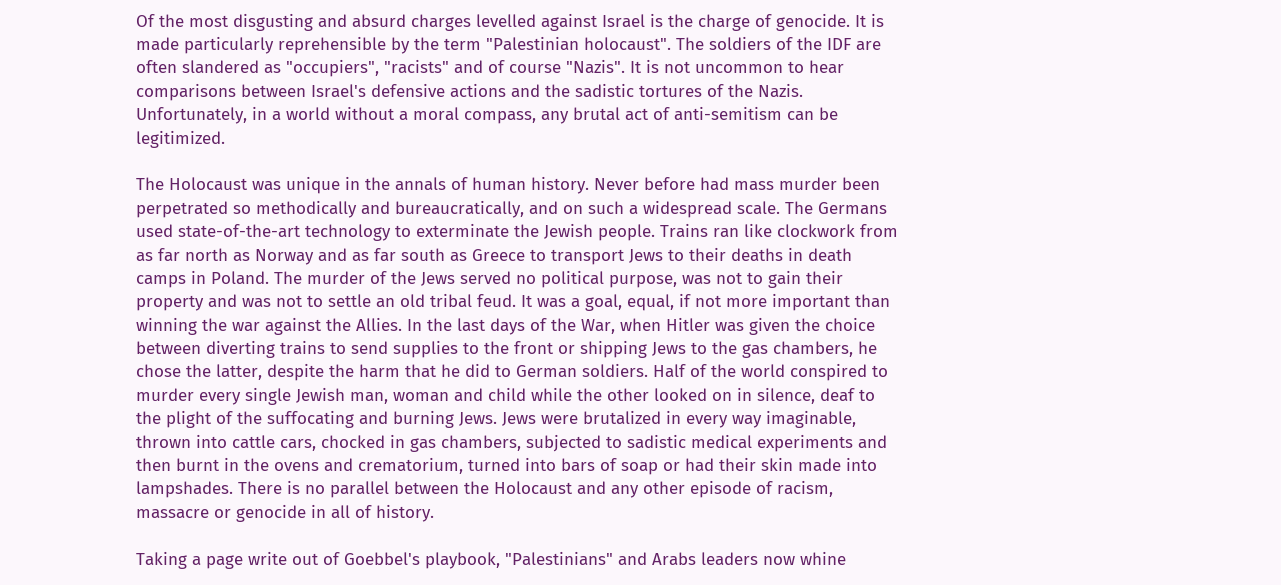Of the most disgusting and absurd charges levelled against Israel is the charge of genocide. It is made particularly reprehensible by the term "Palestinian holocaust". The soldiers of the IDF are often slandered as "occupiers", "racists" and of course "Nazis". It is not uncommon to hear comparisons between Israel's defensive actions and the sadistic tortures of the Nazis. Unfortunately, in a world without a moral compass, any brutal act of anti-semitism can be legitimized.

The Holocaust was unique in the annals of human history. Never before had mass murder been perpetrated so methodically and bureaucratically, and on such a widespread scale. The Germans used state-of-the-art technology to exterminate the Jewish people. Trains ran like clockwork from as far north as Norway and as far south as Greece to transport Jews to their deaths in death camps in Poland. The murder of the Jews served no political purpose, was not to gain their property and was not to settle an old tribal feud. It was a goal, equal, if not more important than winning the war against the Allies. In the last days of the War, when Hitler was given the choice between diverting trains to send supplies to the front or shipping Jews to the gas chambers, he chose the latter, despite the harm that he did to German soldiers. Half of the world conspired to murder every single Jewish man, woman and child while the other looked on in silence, deaf to the plight of the suffocating and burning Jews. Jews were brutalized in every way imaginable, thrown into cattle cars, chocked in gas chambers, subjected to sadistic medical experiments and then burnt in the ovens and crematorium, turned into bars of soap or had their skin made into lampshades. There is no parallel between the Holocaust and any other episode of racism, massacre or genocide in all of history.

Taking a page write out of Goebbel's playbook, "Palestinians" and Arabs leaders now whine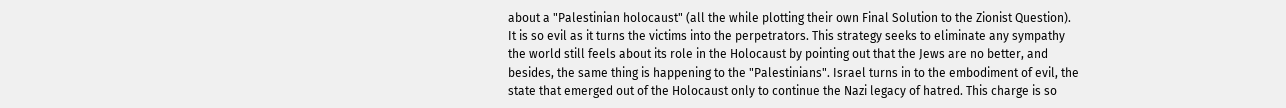about a "Palestinian holocaust" (all the while plotting their own Final Solution to the Zionist Question). It is so evil as it turns the victims into the perpetrators. This strategy seeks to eliminate any sympathy the world still feels about its role in the Holocaust by pointing out that the Jews are no better, and besides, the same thing is happening to the "Palestinians". Israel turns in to the embodiment of evil, the state that emerged out of the Holocaust only to continue the Nazi legacy of hatred. This charge is so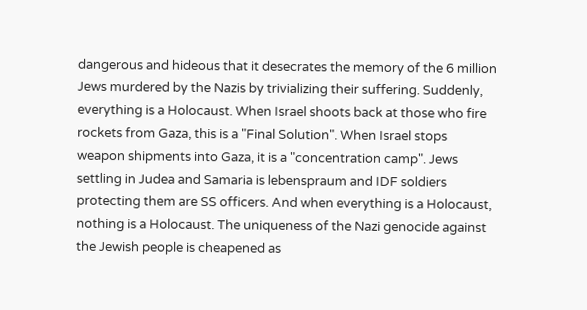dangerous and hideous that it desecrates the memory of the 6 million Jews murdered by the Nazis by trivializing their suffering. Suddenly, everything is a Holocaust. When Israel shoots back at those who fire rockets from Gaza, this is a "Final Solution". When Israel stops weapon shipments into Gaza, it is a "concentration camp". Jews settling in Judea and Samaria is lebenspraum and IDF soldiers protecting them are SS officers. And when everything is a Holocaust, nothing is a Holocaust. The uniqueness of the Nazi genocide against the Jewish people is cheapened as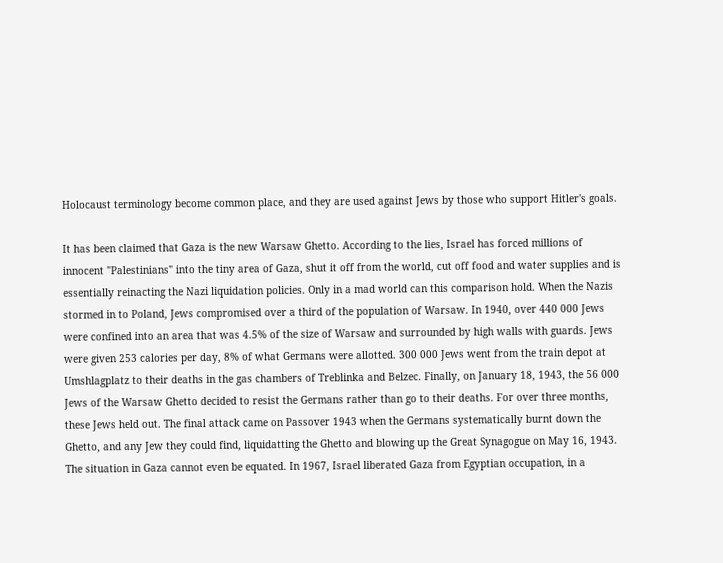Holocaust terminology become common place, and they are used against Jews by those who support Hitler's goals.

It has been claimed that Gaza is the new Warsaw Ghetto. According to the lies, Israel has forced millions of innocent "Palestinians" into the tiny area of Gaza, shut it off from the world, cut off food and water supplies and is essentially reinacting the Nazi liquidation policies. Only in a mad world can this comparison hold. When the Nazis stormed in to Poland, Jews compromised over a third of the population of Warsaw. In 1940, over 440 000 Jews were confined into an area that was 4.5% of the size of Warsaw and surrounded by high walls with guards. Jews were given 253 calories per day, 8% of what Germans were allotted. 300 000 Jews went from the train depot at Umshlagplatz to their deaths in the gas chambers of Treblinka and Belzec. Finally, on January 18, 1943, the 56 000 Jews of the Warsaw Ghetto decided to resist the Germans rather than go to their deaths. For over three months, these Jews held out. The final attack came on Passover 1943 when the Germans systematically burnt down the Ghetto, and any Jew they could find, liquidatting the Ghetto and blowing up the Great Synagogue on May 16, 1943. The situation in Gaza cannot even be equated. In 1967, Israel liberated Gaza from Egyptian occupation, in a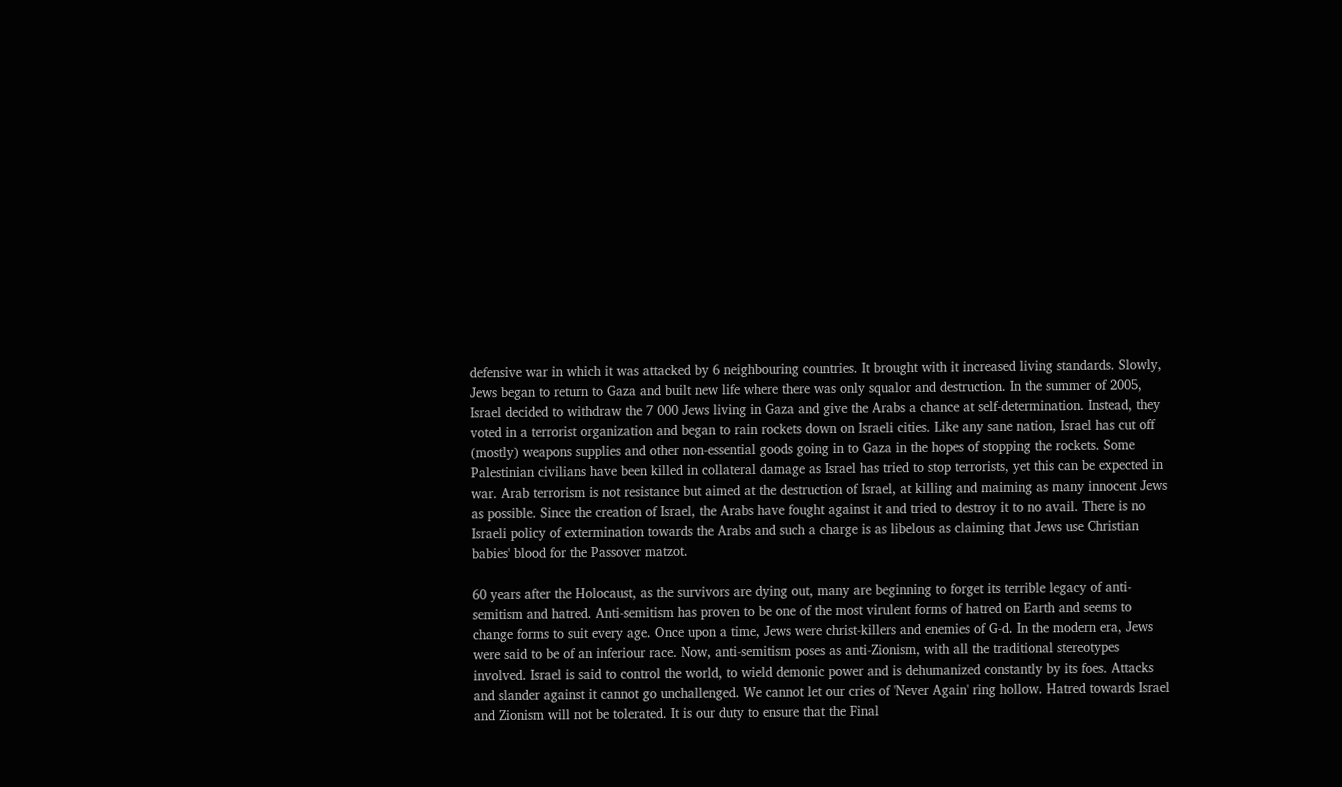defensive war in which it was attacked by 6 neighbouring countries. It brought with it increased living standards. Slowly, Jews began to return to Gaza and built new life where there was only squalor and destruction. In the summer of 2005, Israel decided to withdraw the 7 000 Jews living in Gaza and give the Arabs a chance at self-determination. Instead, they voted in a terrorist organization and began to rain rockets down on Israeli cities. Like any sane nation, Israel has cut off (mostly) weapons supplies and other non-essential goods going in to Gaza in the hopes of stopping the rockets. Some Palestinian civilians have been killed in collateral damage as Israel has tried to stop terrorists, yet this can be expected in war. Arab terrorism is not resistance but aimed at the destruction of Israel, at killing and maiming as many innocent Jews as possible. Since the creation of Israel, the Arabs have fought against it and tried to destroy it to no avail. There is no Israeli policy of extermination towards the Arabs and such a charge is as libelous as claiming that Jews use Christian babies' blood for the Passover matzot.

60 years after the Holocaust, as the survivors are dying out, many are beginning to forget its terrible legacy of anti-semitism and hatred. Anti-semitism has proven to be one of the most virulent forms of hatred on Earth and seems to change forms to suit every age. Once upon a time, Jews were christ-killers and enemies of G-d. In the modern era, Jews were said to be of an inferiour race. Now, anti-semitism poses as anti-Zionism, with all the traditional stereotypes involved. Israel is said to control the world, to wield demonic power and is dehumanized constantly by its foes. Attacks and slander against it cannot go unchallenged. We cannot let our cries of 'Never Again' ring hollow. Hatred towards Israel and Zionism will not be tolerated. It is our duty to ensure that the Final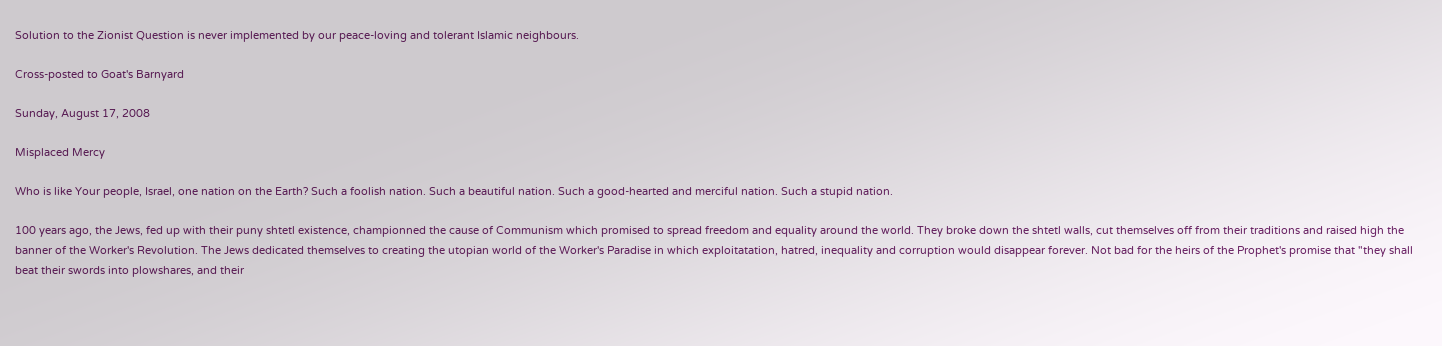Solution to the Zionist Question is never implemented by our peace-loving and tolerant Islamic neighbours.

Cross-posted to Goat's Barnyard

Sunday, August 17, 2008

Misplaced Mercy

Who is like Your people, Israel, one nation on the Earth? Such a foolish nation. Such a beautiful nation. Such a good-hearted and merciful nation. Such a stupid nation.

100 years ago, the Jews, fed up with their puny shtetl existence, championned the cause of Communism which promised to spread freedom and equality around the world. They broke down the shtetl walls, cut themselves off from their traditions and raised high the banner of the Worker's Revolution. The Jews dedicated themselves to creating the utopian world of the Worker's Paradise in which exploitatation, hatred, inequality and corruption would disappear forever. Not bad for the heirs of the Prophet's promise that "they shall beat their swords into plowshares, and their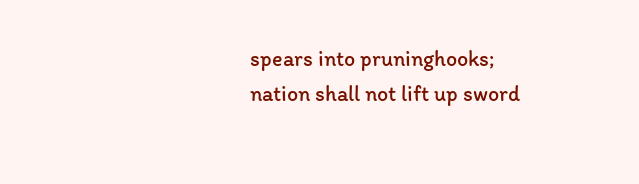spears into pruninghooks; nation shall not lift up sword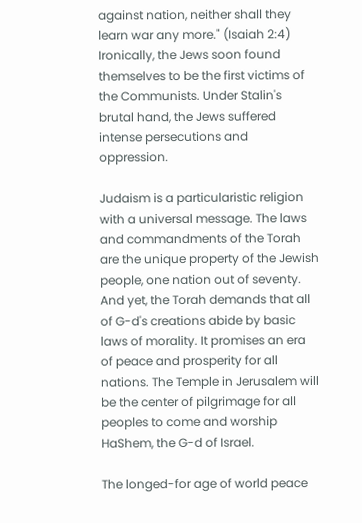against nation, neither shall they learn war any more." (Isaiah 2:4) Ironically, the Jews soon found themselves to be the first victims of the Communists. Under Stalin's brutal hand, the Jews suffered intense persecutions and oppression.

Judaism is a particularistic religion with a universal message. The laws and commandments of the Torah are the unique property of the Jewish people, one nation out of seventy. And yet, the Torah demands that all of G-d's creations abide by basic laws of morality. It promises an era of peace and prosperity for all nations. The Temple in Jerusalem will be the center of pilgrimage for all peoples to come and worship HaShem, the G-d of Israel.

The longed-for age of world peace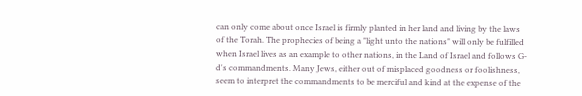can only come about once Israel is firmly planted in her land and living by the laws of the Torah. The prophecies of being a "light unto the nations" will only be fulfilled when Israel lives as an example to other nations, in the Land of Israel and follows G-d's commandments. Many Jews, either out of misplaced goodness or foolishness, seem to interpret the commandments to be merciful and kind at the expense of the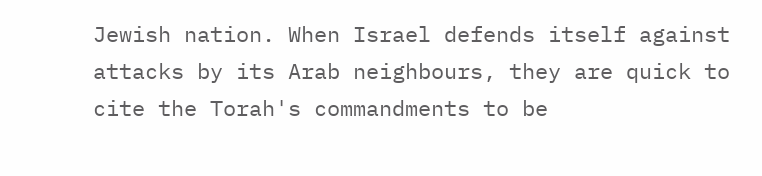Jewish nation. When Israel defends itself against attacks by its Arab neighbours, they are quick to cite the Torah's commandments to be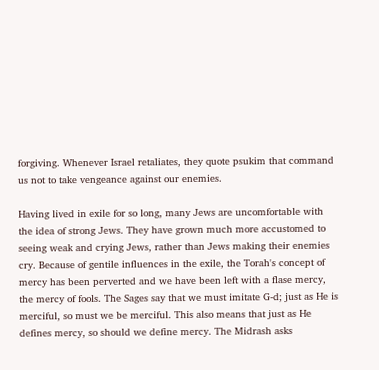forgiving. Whenever Israel retaliates, they quote psukim that command us not to take vengeance against our enemies.

Having lived in exile for so long, many Jews are uncomfortable with the idea of strong Jews. They have grown much more accustomed to seeing weak and crying Jews, rather than Jews making their enemies cry. Because of gentile influences in the exile, the Torah's concept of mercy has been perverted and we have been left with a flase mercy, the mercy of fools. The Sages say that we must imitate G-d; just as He is merciful, so must we be merciful. This also means that just as He defines mercy, so should we define mercy. The Midrash asks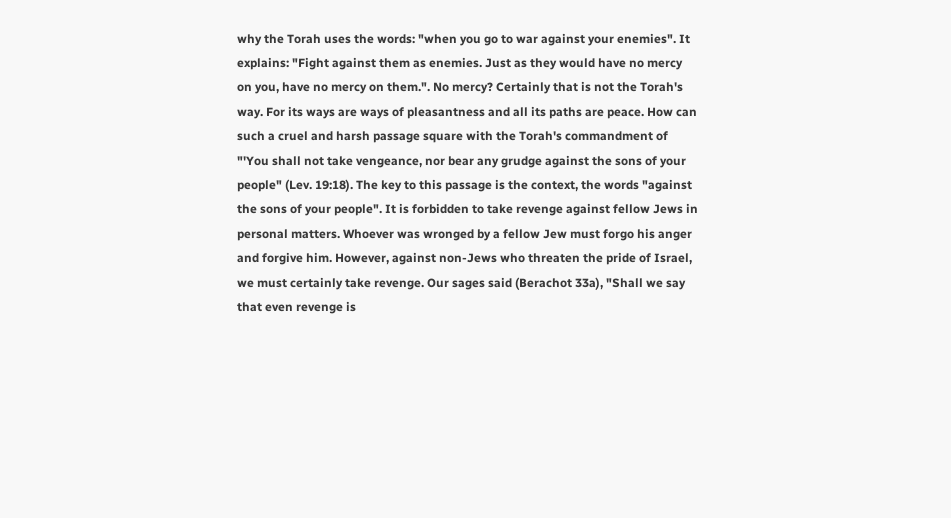why the Torah uses the words: "when you go to war against your enemies". It explains: "Fight against them as enemies. Just as they would have no mercy on you, have no mercy on them.". No mercy? Certainly that is not the Torah's way. For its ways are ways of pleasantness and all its paths are peace. How can such a cruel and harsh passage square with the Torah's commandment of "'You shall not take vengeance, nor bear any grudge against the sons of your people" (Lev. 19:18). The key to this passage is the context, the words "against the sons of your people". It is forbidden to take revenge against fellow Jews in personal matters. Whoever was wronged by a fellow Jew must forgo his anger and forgive him. However, against non-Jews who threaten the pride of Israel, we must certainly take revenge. Our sages said (Berachot 33a), "Shall we say that even revenge is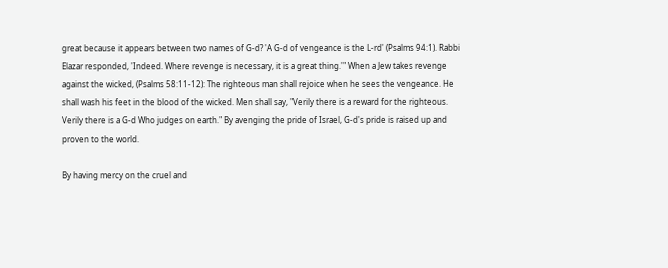great because it appears between two names of G-d? 'A G-d of vengeance is the L-rd' (Psalms 94:1). Rabbi Elazar responded, 'Indeed. Where revenge is necessary, it is a great thing.'" When a Jew takes revenge against the wicked, (Psalms 58:11-12): The righteous man shall rejoice when he sees the vengeance. He shall wash his feet in the blood of the wicked. Men shall say, "Verily there is a reward for the righteous. Verily there is a G-d Who judges on earth." By avenging the pride of Israel, G-d's pride is raised up and proven to the world.

By having mercy on the cruel and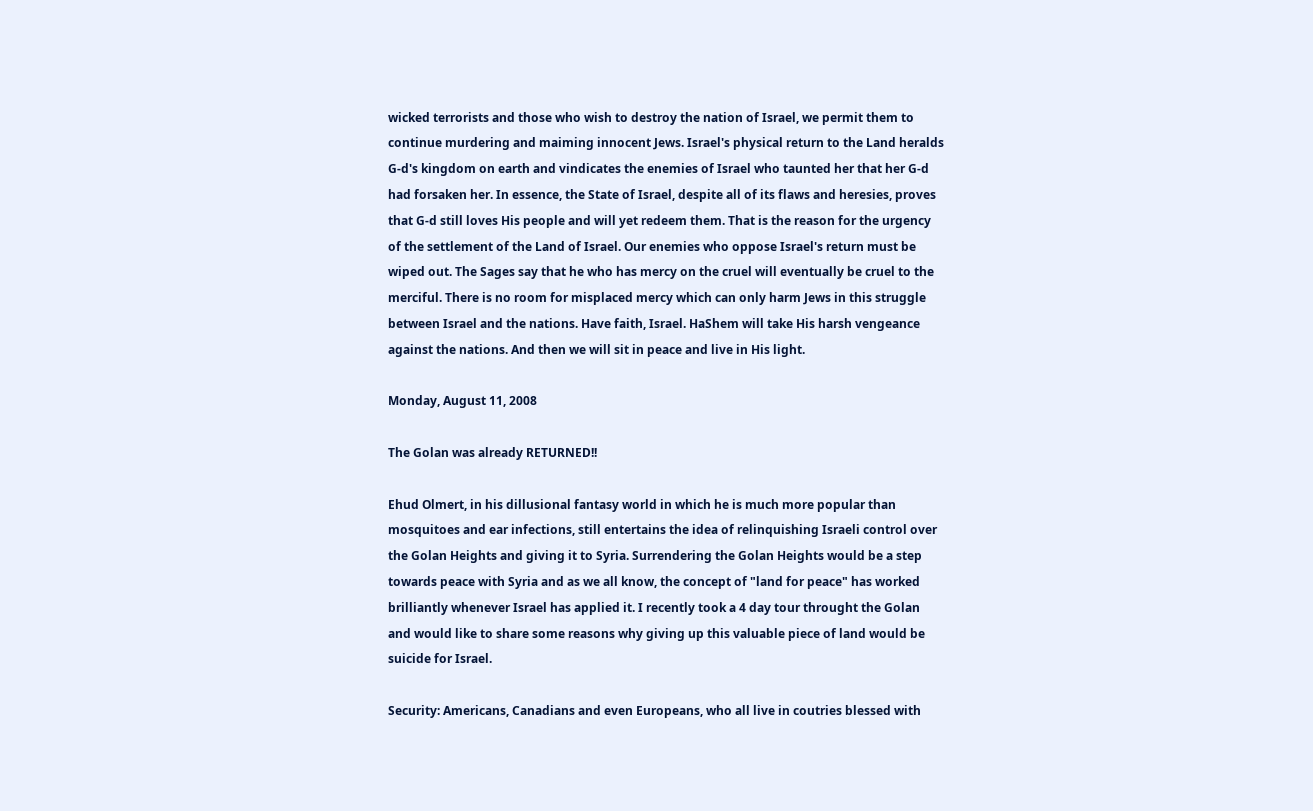wicked terrorists and those who wish to destroy the nation of Israel, we permit them to continue murdering and maiming innocent Jews. Israel's physical return to the Land heralds G-d's kingdom on earth and vindicates the enemies of Israel who taunted her that her G-d had forsaken her. In essence, the State of Israel, despite all of its flaws and heresies, proves that G-d still loves His people and will yet redeem them. That is the reason for the urgency of the settlement of the Land of Israel. Our enemies who oppose Israel's return must be wiped out. The Sages say that he who has mercy on the cruel will eventually be cruel to the merciful. There is no room for misplaced mercy which can only harm Jews in this struggle between Israel and the nations. Have faith, Israel. HaShem will take His harsh vengeance against the nations. And then we will sit in peace and live in His light.

Monday, August 11, 2008

The Golan was already RETURNED!!

Ehud Olmert, in his dillusional fantasy world in which he is much more popular than mosquitoes and ear infections, still entertains the idea of relinquishing Israeli control over the Golan Heights and giving it to Syria. Surrendering the Golan Heights would be a step towards peace with Syria and as we all know, the concept of "land for peace" has worked brilliantly whenever Israel has applied it. I recently took a 4 day tour throught the Golan and would like to share some reasons why giving up this valuable piece of land would be suicide for Israel.

Security: Americans, Canadians and even Europeans, who all live in coutries blessed with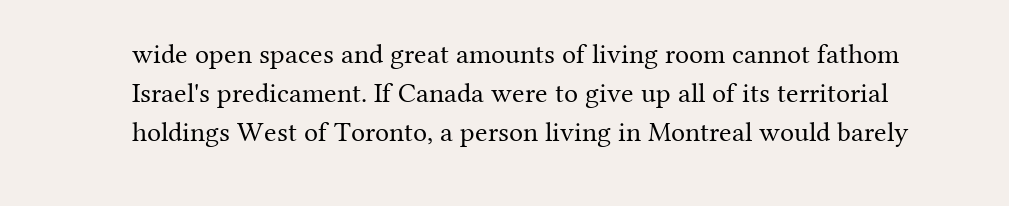wide open spaces and great amounts of living room cannot fathom Israel's predicament. If Canada were to give up all of its territorial holdings West of Toronto, a person living in Montreal would barely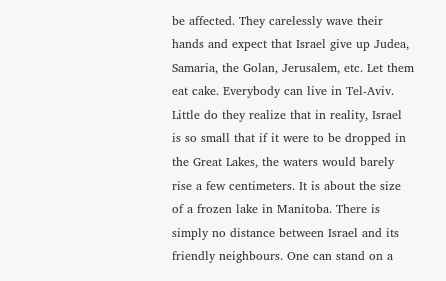be affected. They carelessly wave their hands and expect that Israel give up Judea, Samaria, the Golan, Jerusalem, etc. Let them eat cake. Everybody can live in Tel-Aviv. Little do they realize that in reality, Israel is so small that if it were to be dropped in the Great Lakes, the waters would barely rise a few centimeters. It is about the size of a frozen lake in Manitoba. There is simply no distance between Israel and its friendly neighbours. One can stand on a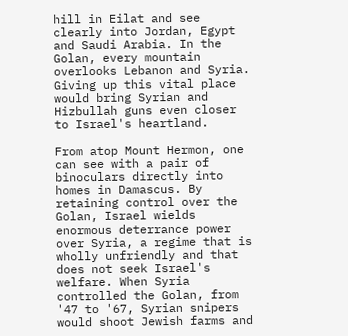hill in Eilat and see clearly into Jordan, Egypt and Saudi Arabia. In the Golan, every mountain overlooks Lebanon and Syria. Giving up this vital place would bring Syrian and Hizbullah guns even closer to Israel's heartland.

From atop Mount Hermon, one can see with a pair of binoculars directly into homes in Damascus. By retaining control over the Golan, Israel wields enormous deterrance power over Syria, a regime that is wholly unfriendly and that does not seek Israel's welfare. When Syria controlled the Golan, from '47 to '67, Syrian snipers would shoot Jewish farms and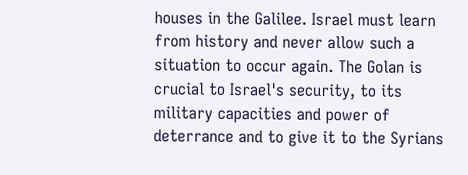houses in the Galilee. Israel must learn from history and never allow such a situation to occur again. The Golan is crucial to Israel's security, to its military capacities and power of deterrance and to give it to the Syrians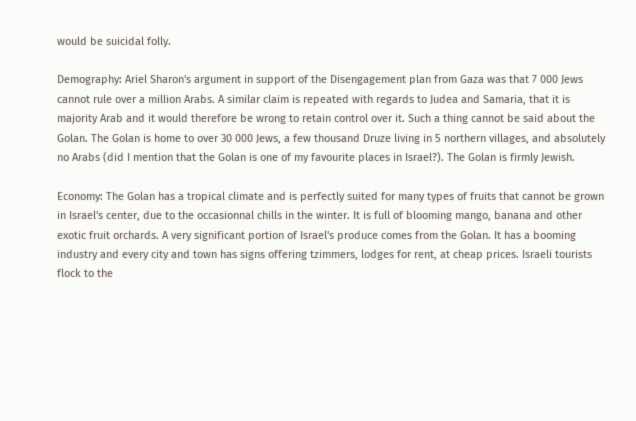would be suicidal folly.

Demography: Ariel Sharon's argument in support of the Disengagement plan from Gaza was that 7 000 Jews cannot rule over a million Arabs. A similar claim is repeated with regards to Judea and Samaria, that it is majority Arab and it would therefore be wrong to retain control over it. Such a thing cannot be said about the Golan. The Golan is home to over 30 000 Jews, a few thousand Druze living in 5 northern villages, and absolutely no Arabs (did I mention that the Golan is one of my favourite places in Israel?). The Golan is firmly Jewish.

Economy: The Golan has a tropical climate and is perfectly suited for many types of fruits that cannot be grown in Israel's center, due to the occasionnal chills in the winter. It is full of blooming mango, banana and other exotic fruit orchards. A very significant portion of Israel's produce comes from the Golan. It has a booming industry and every city and town has signs offering tzimmers, lodges for rent, at cheap prices. Israeli tourists flock to the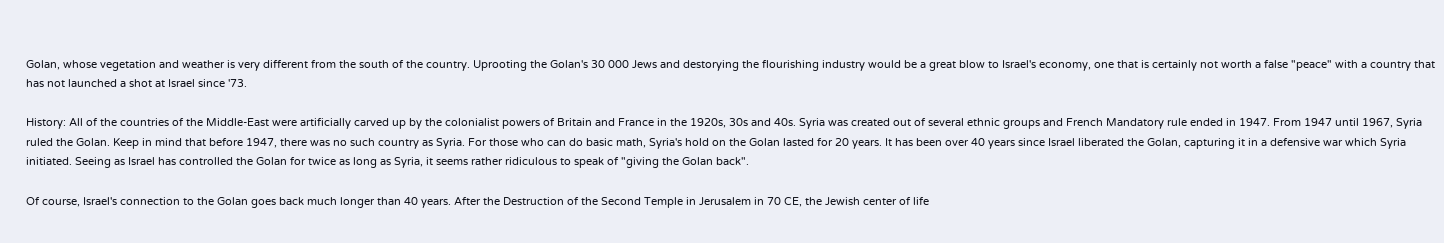Golan, whose vegetation and weather is very different from the south of the country. Uprooting the Golan's 30 000 Jews and destorying the flourishing industry would be a great blow to Israel's economy, one that is certainly not worth a false "peace" with a country that has not launched a shot at Israel since '73.

History: All of the countries of the Middle-East were artificially carved up by the colonialist powers of Britain and France in the 1920s, 30s and 40s. Syria was created out of several ethnic groups and French Mandatory rule ended in 1947. From 1947 until 1967, Syria ruled the Golan. Keep in mind that before 1947, there was no such country as Syria. For those who can do basic math, Syria's hold on the Golan lasted for 20 years. It has been over 40 years since Israel liberated the Golan, capturing it in a defensive war which Syria initiated. Seeing as Israel has controlled the Golan for twice as long as Syria, it seems rather ridiculous to speak of "giving the Golan back".

Of course, Israel's connection to the Golan goes back much longer than 40 years. After the Destruction of the Second Temple in Jerusalem in 70 CE, the Jewish center of life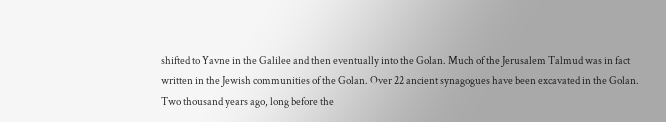shifted to Yavne in the Galilee and then eventually into the Golan. Much of the Jerusalem Talmud was in fact written in the Jewish communities of the Golan. Over 22 ancient synagogues have been excavated in the Golan. Two thousand years ago, long before the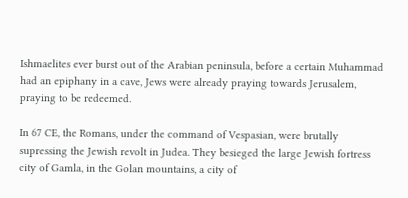Ishmaelites ever burst out of the Arabian peninsula, before a certain Muhammad had an epiphany in a cave, Jews were already praying towards Jerusalem, praying to be redeemed.

In 67 CE, the Romans, under the command of Vespasian, were brutally supressing the Jewish revolt in Judea. They besieged the large Jewish fortress city of Gamla, in the Golan mountains, a city of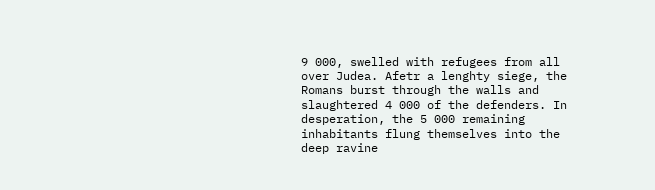9 000, swelled with refugees from all over Judea. Afetr a lenghty siege, the Romans burst through the walls and slaughtered 4 000 of the defenders. In desperation, the 5 000 remaining inhabitants flung themselves into the deep ravine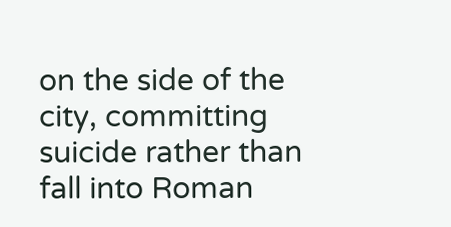on the side of the city, committing suicide rather than fall into Roman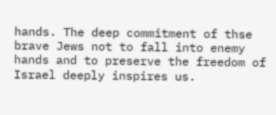hands. The deep commitment of thse brave Jews not to fall into enemy hands and to preserve the freedom of Israel deeply inspires us.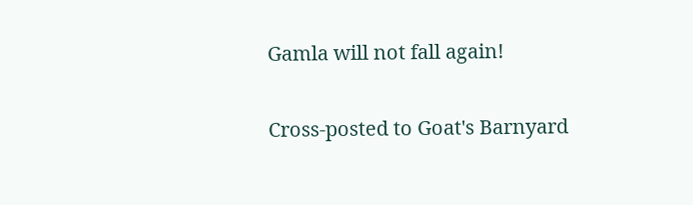Gamla will not fall again!

Cross-posted to Goat's Barnyard